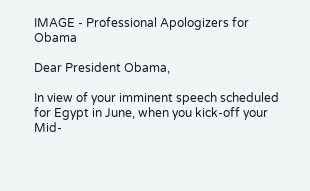IMAGE - Professional Apologizers for Obama

Dear President Obama,

In view of your imminent speech scheduled for Egypt in June, when you kick-off your Mid-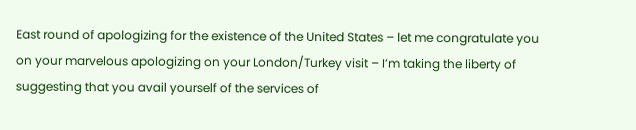East round of apologizing for the existence of the United States – let me congratulate you on your marvelous apologizing on your London/Turkey visit – I’m taking the liberty of suggesting that you avail yourself of the services of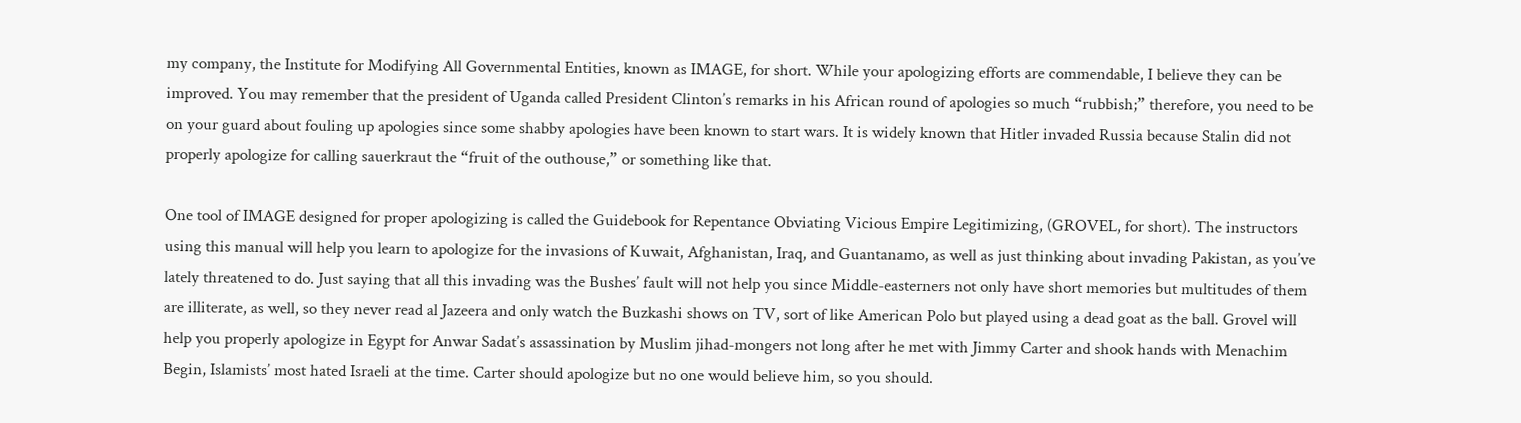my company, the Institute for Modifying All Governmental Entities, known as IMAGE, for short. While your apologizing efforts are commendable, I believe they can be improved. You may remember that the president of Uganda called President Clinton’s remarks in his African round of apologies so much “rubbish;” therefore, you need to be on your guard about fouling up apologies since some shabby apologies have been known to start wars. It is widely known that Hitler invaded Russia because Stalin did not properly apologize for calling sauerkraut the “fruit of the outhouse,” or something like that.

One tool of IMAGE designed for proper apologizing is called the Guidebook for Repentance Obviating Vicious Empire Legitimizing, (GROVEL, for short). The instructors using this manual will help you learn to apologize for the invasions of Kuwait, Afghanistan, Iraq, and Guantanamo, as well as just thinking about invading Pakistan, as you’ve lately threatened to do. Just saying that all this invading was the Bushes’ fault will not help you since Middle-easterners not only have short memories but multitudes of them are illiterate, as well, so they never read al Jazeera and only watch the Buzkashi shows on TV, sort of like American Polo but played using a dead goat as the ball. Grovel will help you properly apologize in Egypt for Anwar Sadat’s assassination by Muslim jihad-mongers not long after he met with Jimmy Carter and shook hands with Menachim Begin, Islamists’ most hated Israeli at the time. Carter should apologize but no one would believe him, so you should.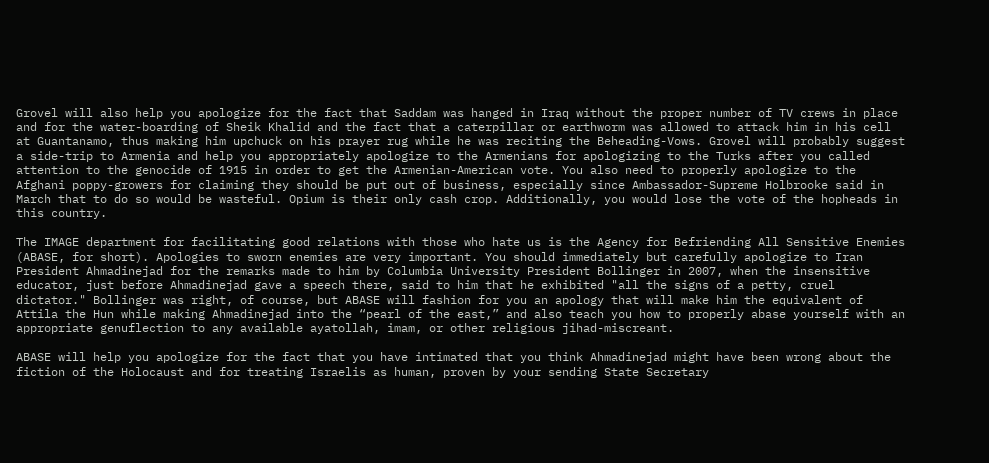Grovel will also help you apologize for the fact that Saddam was hanged in Iraq without the proper number of TV crews in place and for the water-boarding of Sheik Khalid and the fact that a caterpillar or earthworm was allowed to attack him in his cell at Guantanamo, thus making him upchuck on his prayer rug while he was reciting the Beheading-Vows. Grovel will probably suggest a side-trip to Armenia and help you appropriately apologize to the Armenians for apologizing to the Turks after you called attention to the genocide of 1915 in order to get the Armenian-American vote. You also need to properly apologize to the Afghani poppy-growers for claiming they should be put out of business, especially since Ambassador-Supreme Holbrooke said in March that to do so would be wasteful. Opium is their only cash crop. Additionally, you would lose the vote of the hopheads in this country.

The IMAGE department for facilitating good relations with those who hate us is the Agency for Befriending All Sensitive Enemies (ABASE, for short). Apologies to sworn enemies are very important. You should immediately but carefully apologize to Iran President Ahmadinejad for the remarks made to him by Columbia University President Bollinger in 2007, when the insensitive educator, just before Ahmadinejad gave a speech there, said to him that he exhibited "all the signs of a petty, cruel dictator." Bollinger was right, of course, but ABASE will fashion for you an apology that will make him the equivalent of Attila the Hun while making Ahmadinejad into the “pearl of the east,” and also teach you how to properly abase yourself with an appropriate genuflection to any available ayatollah, imam, or other religious jihad-miscreant.

ABASE will help you apologize for the fact that you have intimated that you think Ahmadinejad might have been wrong about the fiction of the Holocaust and for treating Israelis as human, proven by your sending State Secretary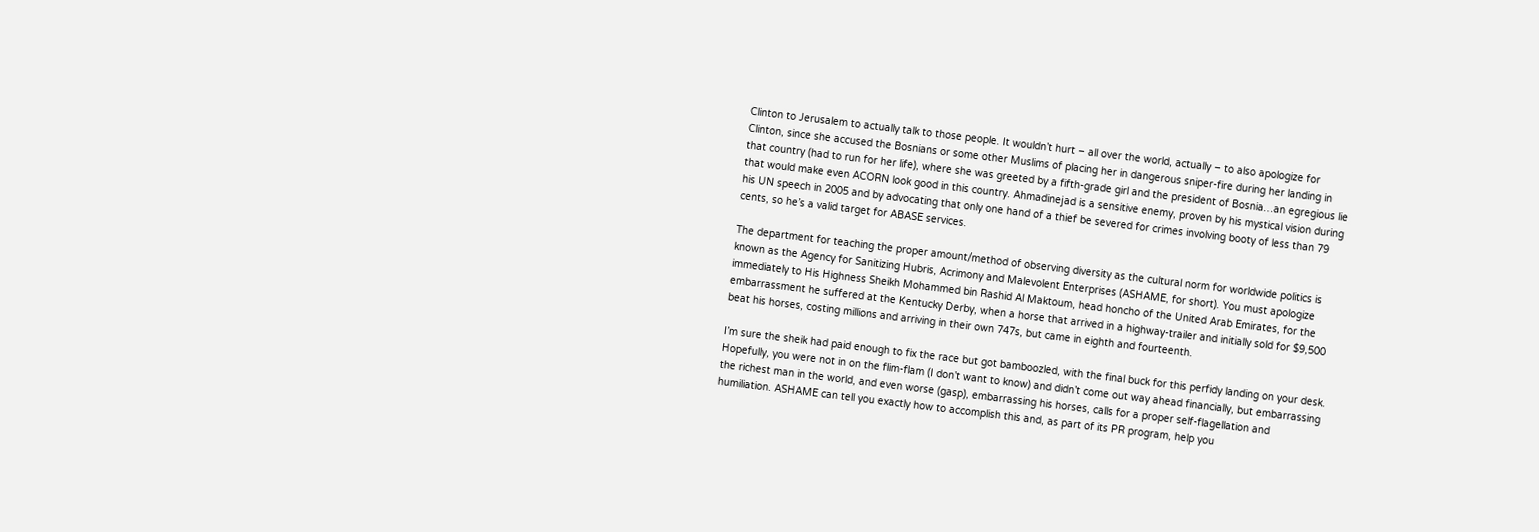Clinton to Jerusalem to actually talk to those people. It wouldn’t hurt – all over the world, actually – to also apologize for Clinton, since she accused the Bosnians or some other Muslims of placing her in dangerous sniper-fire during her landing in that country (had to run for her life), where she was greeted by a fifth-grade girl and the president of Bosnia…an egregious lie that would make even ACORN look good in this country. Ahmadinejad is a sensitive enemy, proven by his mystical vision during his UN speech in 2005 and by advocating that only one hand of a thief be severed for crimes involving booty of less than 79 cents, so he’s a valid target for ABASE services.

The department for teaching the proper amount/method of observing diversity as the cultural norm for worldwide politics is known as the Agency for Sanitizing Hubris, Acrimony and Malevolent Enterprises (ASHAME, for short). You must apologize immediately to His Highness Sheikh Mohammed bin Rashid Al Maktoum, head honcho of the United Arab Emirates, for the embarrassment he suffered at the Kentucky Derby, when a horse that arrived in a highway-trailer and initially sold for $9,500 beat his horses, costing millions and arriving in their own 747s, but came in eighth and fourteenth.

I’m sure the sheik had paid enough to fix the race but got bamboozled, with the final buck for this perfidy landing on your desk. Hopefully, you were not in on the flim-flam (I don’t want to know) and didn’t come out way ahead financially, but embarrassing the richest man in the world, and even worse (gasp), embarrassing his horses, calls for a proper self-flagellation and humiliation. ASHAME can tell you exactly how to accomplish this and, as part of its PR program, help you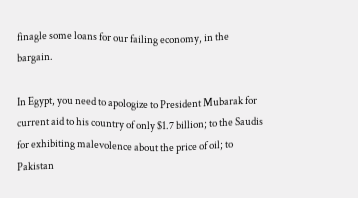finagle some loans for our failing economy, in the bargain.

In Egypt, you need to apologize to President Mubarak for current aid to his country of only $1.7 billion; to the Saudis for exhibiting malevolence about the price of oil; to Pakistan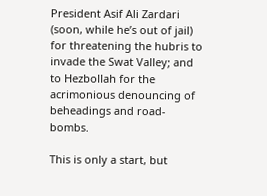President Asif Ali Zardari (soon, while he’s out of jail) for threatening the hubris to invade the Swat Valley; and to Hezbollah for the acrimonious denouncing of beheadings and road-bombs.

This is only a start, but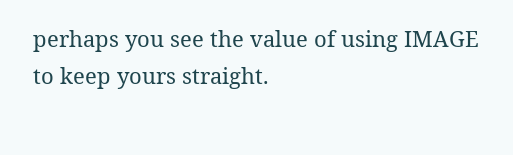perhaps you see the value of using IMAGE to keep yours straight.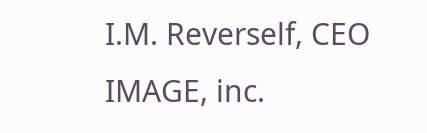I.M. Reverself, CEO
IMAGE, inc.